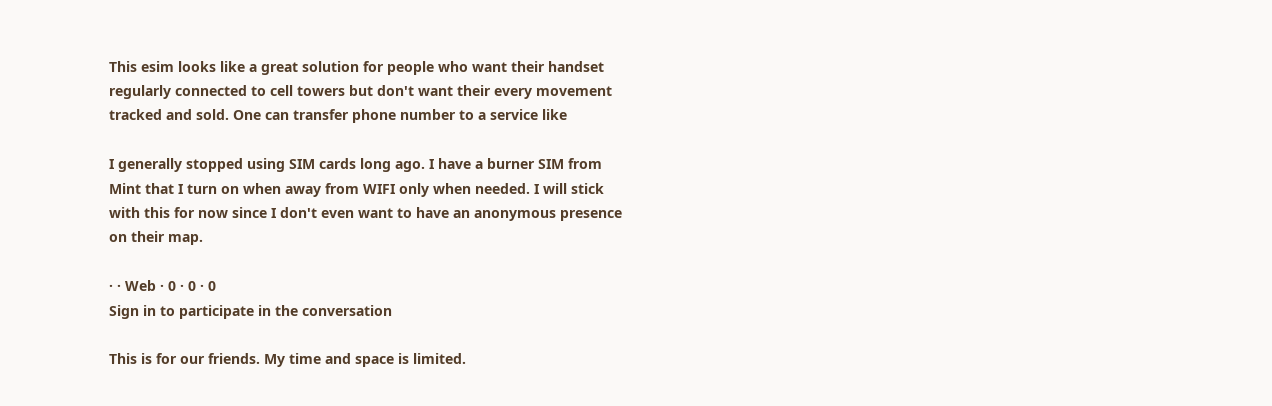This esim looks like a great solution for people who want their handset regularly connected to cell towers but don't want their every movement tracked and sold. One can transfer phone number to a service like

I generally stopped using SIM cards long ago. I have a burner SIM from Mint that I turn on when away from WIFI only when needed. I will stick with this for now since I don't even want to have an anonymous presence on their map.

· · Web · 0 · 0 · 0
Sign in to participate in the conversation

This is for our friends. My time and space is limited.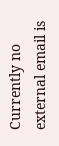Currently no external email is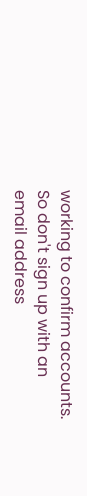working to confirm accounts. So don't sign up with an email address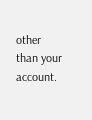other than your account.